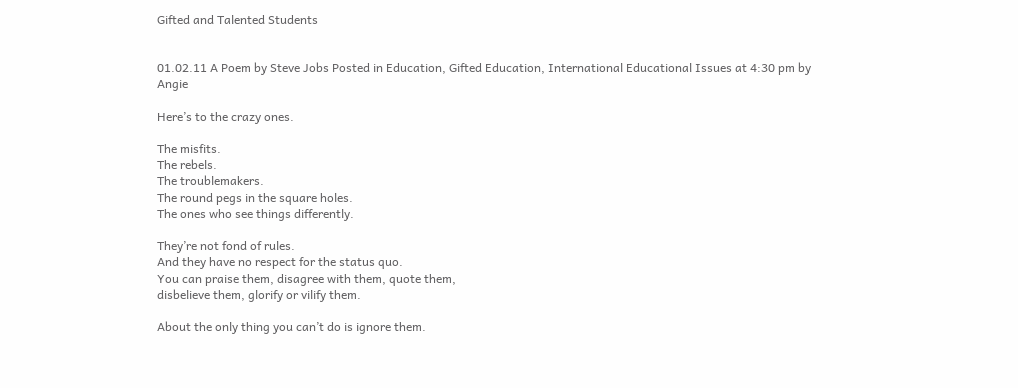Gifted and Talented Students


01.02.11 A Poem by Steve Jobs Posted in Education, Gifted Education, International Educational Issues at 4:30 pm by Angie

Here’s to the crazy ones.

The misfits.
The rebels.
The troublemakers.
The round pegs in the square holes.
The ones who see things differently.

They’re not fond of rules.
And they have no respect for the status quo.
You can praise them, disagree with them, quote them,
disbelieve them, glorify or vilify them.

About the only thing you can’t do is ignore them.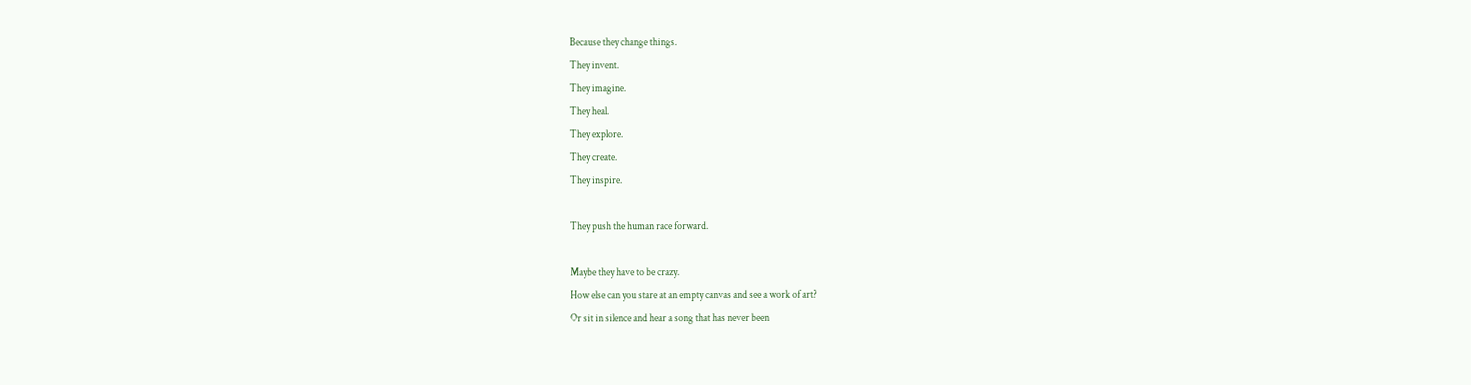Because they change things.
They invent.
They imagine.
They heal.
They explore.
They create.
They inspire.

They push the human race forward.

Maybe they have to be crazy.
How else can you stare at an empty canvas and see a work of art?
Or sit in silence and hear a song that has never been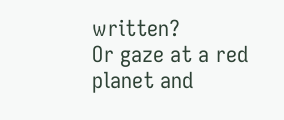written?
Or gaze at a red planet and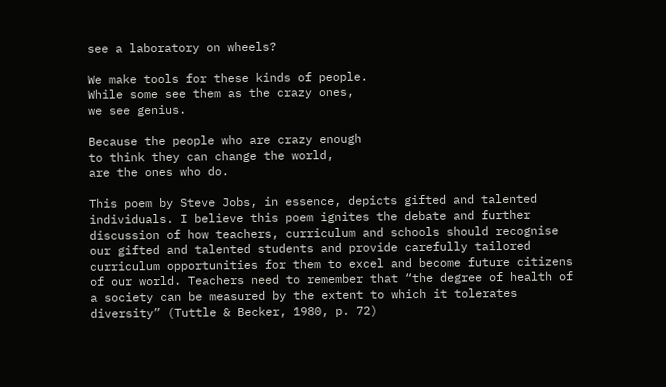see a laboratory on wheels?

We make tools for these kinds of people.
While some see them as the crazy ones,
we see genius.

Because the people who are crazy enough
to think they can change the world,
are the ones who do.

This poem by Steve Jobs, in essence, depicts gifted and talented individuals. I believe this poem ignites the debate and further discussion of how teachers, curriculum and schools should recognise our gifted and talented students and provide carefully tailored curriculum opportunities for them to excel and become future citizens of our world. Teachers need to remember that “the degree of health of a society can be measured by the extent to which it tolerates diversity” (Tuttle & Becker, 1980, p. 72)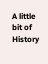A little bit of History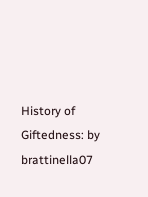History of Giftedness: by brattinella07